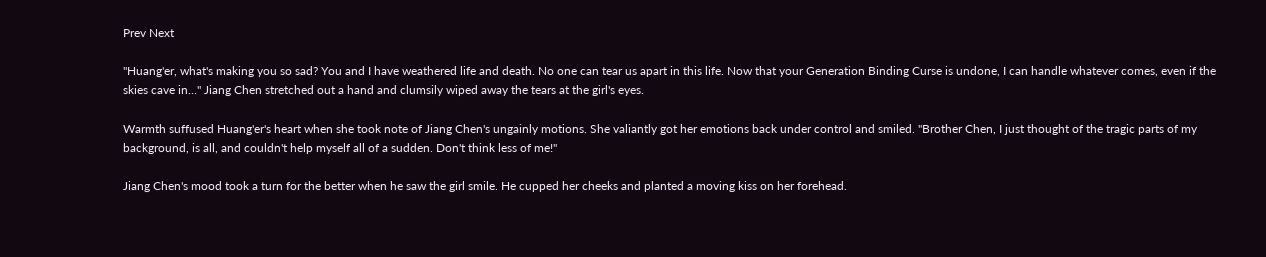Prev Next

"Huang'er, what's making you so sad? You and I have weathered life and death. No one can tear us apart in this life. Now that your Generation Binding Curse is undone, I can handle whatever comes, even if the skies cave in…" Jiang Chen stretched out a hand and clumsily wiped away the tears at the girl's eyes.

Warmth suffused Huang'er's heart when she took note of Jiang Chen's ungainly motions. She valiantly got her emotions back under control and smiled. "Brother Chen, I just thought of the tragic parts of my background, is all, and couldn't help myself all of a sudden. Don't think less of me!"

Jiang Chen's mood took a turn for the better when he saw the girl smile. He cupped her cheeks and planted a moving kiss on her forehead.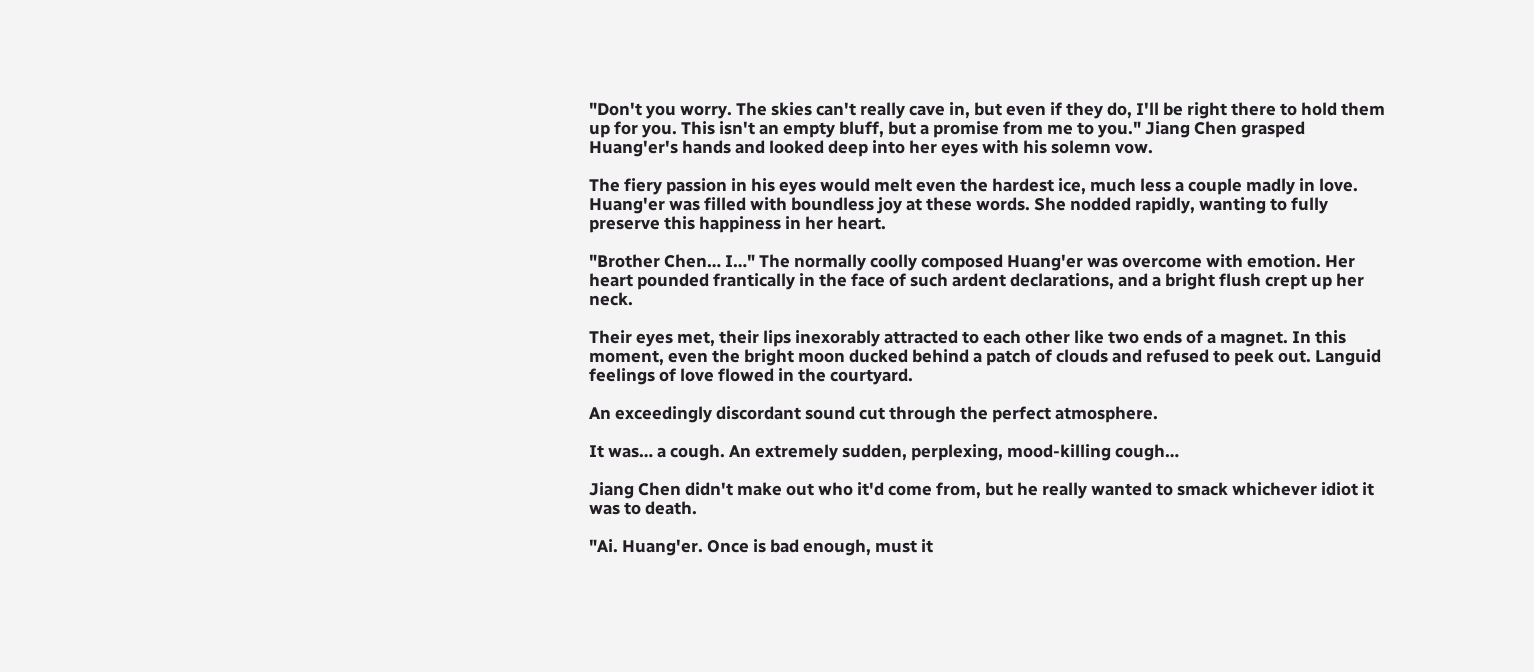"Don't you worry. The skies can't really cave in, but even if they do, I'll be right there to hold them up for you. This isn't an empty bluff, but a promise from me to you." Jiang Chen grasped Huang'er's hands and looked deep into her eyes with his solemn vow.

The fiery passion in his eyes would melt even the hardest ice, much less a couple madly in love. Huang'er was filled with boundless joy at these words. She nodded rapidly, wanting to fully preserve this happiness in her heart.

"Brother Chen… I…" The normally coolly composed Huang'er was overcome with emotion. Her heart pounded frantically in the face of such ardent declarations, and a bright flush crept up her neck.

Their eyes met, their lips inexorably attracted to each other like two ends of a magnet. In this moment, even the bright moon ducked behind a patch of clouds and refused to peek out. Languid feelings of love flowed in the courtyard.

An exceedingly discordant sound cut through the perfect atmosphere.

It was… a cough. An extremely sudden, perplexing, mood-killing cough…

Jiang Chen didn't make out who it'd come from, but he really wanted to smack whichever idiot it was to death.

"Ai. Huang'er. Once is bad enough, must it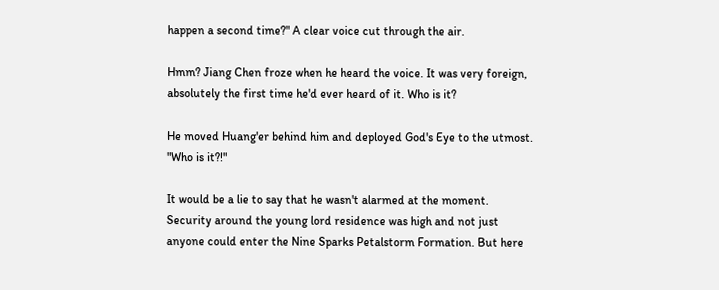happen a second time?" A clear voice cut through the air.

Hmm? Jiang Chen froze when he heard the voice. It was very foreign, absolutely the first time he'd ever heard of it. Who is it?

He moved Huang'er behind him and deployed God's Eye to the utmost. "Who is it?!"

It would be a lie to say that he wasn't alarmed at the moment. Security around the young lord residence was high and not just anyone could enter the Nine Sparks Petalstorm Formation. But here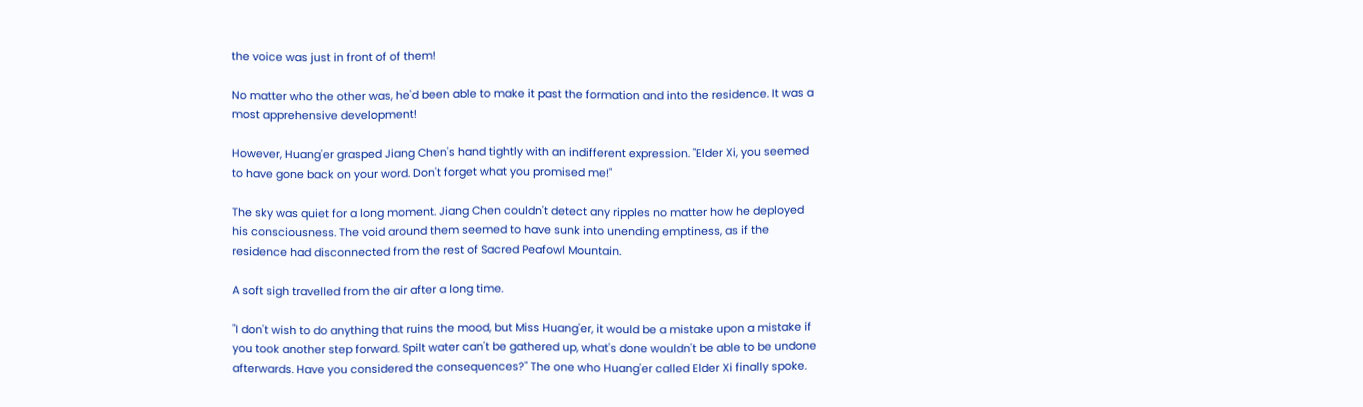the voice was just in front of of them!

No matter who the other was, he'd been able to make it past the formation and into the residence. It was a most apprehensive development!

However, Huang'er grasped Jiang Chen's hand tightly with an indifferent expression. "Elder Xi, you seemed to have gone back on your word. Don't forget what you promised me!"

The sky was quiet for a long moment. Jiang Chen couldn't detect any ripples no matter how he deployed his consciousness. The void around them seemed to have sunk into unending emptiness, as if the residence had disconnected from the rest of Sacred Peafowl Mountain.

A soft sigh travelled from the air after a long time.

"I don't wish to do anything that ruins the mood, but Miss Huang'er, it would be a mistake upon a mistake if you took another step forward. Spilt water can't be gathered up, what's done wouldn't be able to be undone afterwards. Have you considered the consequences?" The one who Huang'er called Elder Xi finally spoke.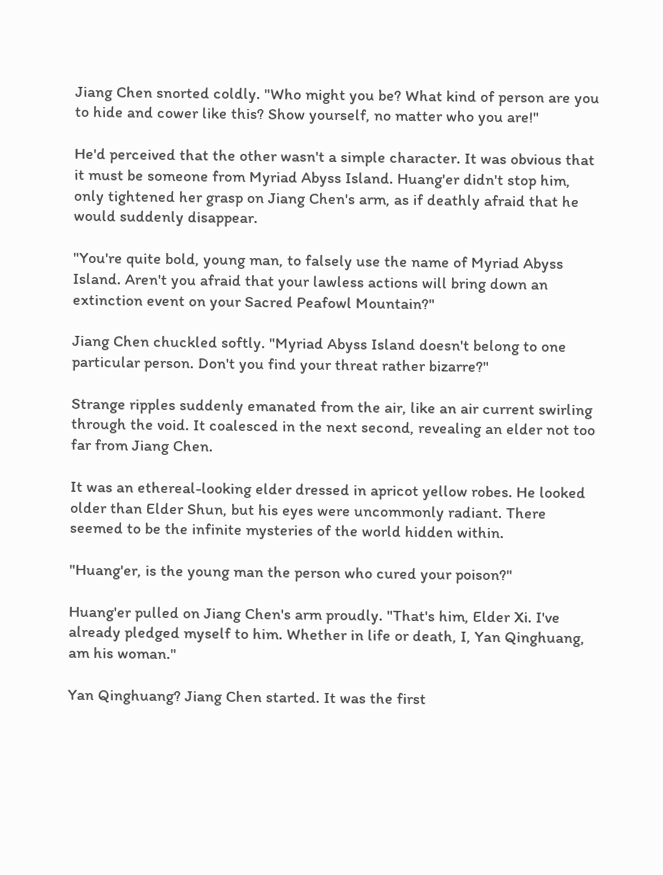Jiang Chen snorted coldly. "Who might you be? What kind of person are you to hide and cower like this? Show yourself, no matter who you are!"

He'd perceived that the other wasn't a simple character. It was obvious that it must be someone from Myriad Abyss Island. Huang'er didn't stop him, only tightened her grasp on Jiang Chen's arm, as if deathly afraid that he would suddenly disappear.

"You're quite bold, young man, to falsely use the name of Myriad Abyss Island. Aren't you afraid that your lawless actions will bring down an extinction event on your Sacred Peafowl Mountain?"

Jiang Chen chuckled softly. "Myriad Abyss Island doesn't belong to one particular person. Don't you find your threat rather bizarre?"

Strange ripples suddenly emanated from the air, like an air current swirling through the void. It coalesced in the next second, revealing an elder not too far from Jiang Chen.

It was an ethereal-looking elder dressed in apricot yellow robes. He looked older than Elder Shun, but his eyes were uncommonly radiant. There seemed to be the infinite mysteries of the world hidden within.

"Huang'er, is the young man the person who cured your poison?"

Huang'er pulled on Jiang Chen's arm proudly. "That's him, Elder Xi. I've already pledged myself to him. Whether in life or death, I, Yan Qinghuang, am his woman."

Yan Qinghuang? Jiang Chen started. It was the first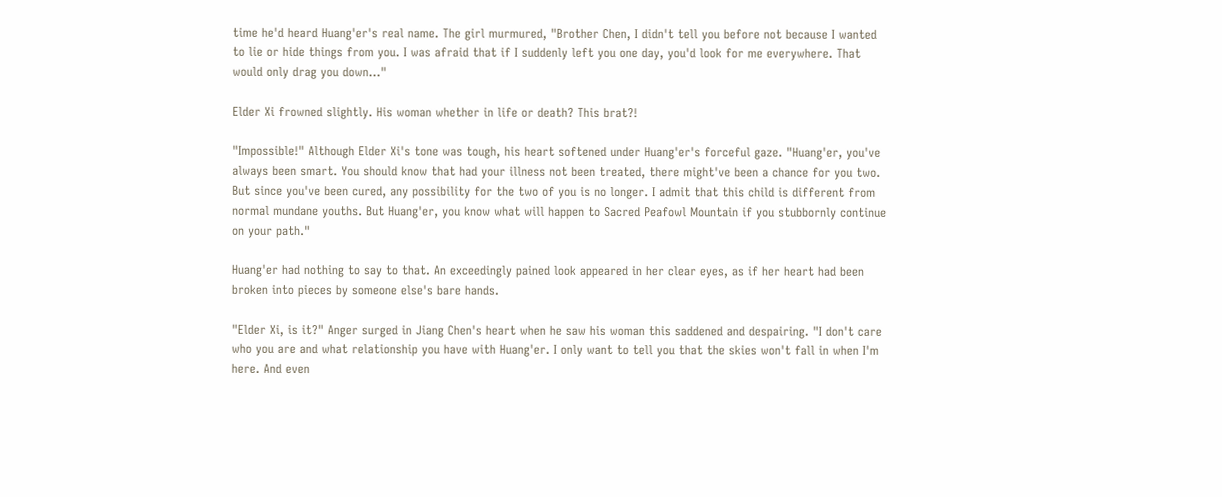time he'd heard Huang'er's real name. The girl murmured, "Brother Chen, I didn't tell you before not because I wanted to lie or hide things from you. I was afraid that if I suddenly left you one day, you'd look for me everywhere. That would only drag you down…"

Elder Xi frowned slightly. His woman whether in life or death? This brat?!

"Impossible!" Although Elder Xi's tone was tough, his heart softened under Huang'er's forceful gaze. "Huang'er, you've always been smart. You should know that had your illness not been treated, there might've been a chance for you two. But since you've been cured, any possibility for the two of you is no longer. I admit that this child is different from normal mundane youths. But Huang'er, you know what will happen to Sacred Peafowl Mountain if you stubbornly continue on your path."

Huang'er had nothing to say to that. An exceedingly pained look appeared in her clear eyes, as if her heart had been broken into pieces by someone else's bare hands.

"Elder Xi, is it?" Anger surged in Jiang Chen's heart when he saw his woman this saddened and despairing. "I don't care who you are and what relationship you have with Huang'er. I only want to tell you that the skies won't fall in when I'm here. And even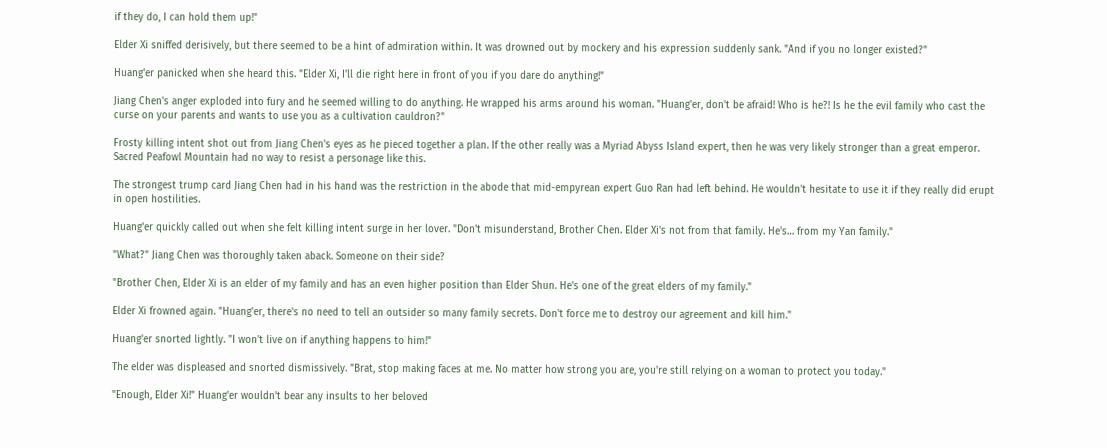if they do, I can hold them up!"

Elder Xi sniffed derisively, but there seemed to be a hint of admiration within. It was drowned out by mockery and his expression suddenly sank. "And if you no longer existed?"

Huang'er panicked when she heard this. "Elder Xi, I'll die right here in front of you if you dare do anything!"

Jiang Chen's anger exploded into fury and he seemed willing to do anything. He wrapped his arms around his woman. "Huang'er, don't be afraid! Who is he?! Is he the evil family who cast the curse on your parents and wants to use you as a cultivation cauldron?"

Frosty killing intent shot out from Jiang Chen's eyes as he pieced together a plan. If the other really was a Myriad Abyss Island expert, then he was very likely stronger than a great emperor. Sacred Peafowl Mountain had no way to resist a personage like this.

The strongest trump card Jiang Chen had in his hand was the restriction in the abode that mid-empyrean expert Guo Ran had left behind. He wouldn't hesitate to use it if they really did erupt in open hostilities.

Huang'er quickly called out when she felt killing intent surge in her lover. "Don't misunderstand, Brother Chen. Elder Xi's not from that family. He's… from my Yan family."

"What?" Jiang Chen was thoroughly taken aback. Someone on their side?

"Brother Chen, Elder Xi is an elder of my family and has an even higher position than Elder Shun. He's one of the great elders of my family."

Elder Xi frowned again. "Huang'er, there's no need to tell an outsider so many family secrets. Don't force me to destroy our agreement and kill him."

Huang'er snorted lightly. "I won't live on if anything happens to him!"

The elder was displeased and snorted dismissively. "Brat, stop making faces at me. No matter how strong you are, you're still relying on a woman to protect you today."

"Enough, Elder Xi!" Huang'er wouldn't bear any insults to her beloved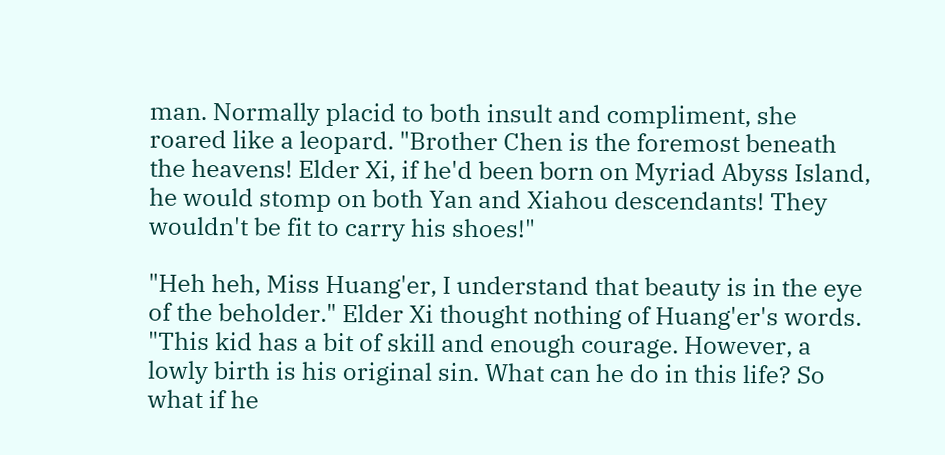man. Normally placid to both insult and compliment, she roared like a leopard. "Brother Chen is the foremost beneath the heavens! Elder Xi, if he'd been born on Myriad Abyss Island, he would stomp on both Yan and Xiahou descendants! They wouldn't be fit to carry his shoes!"

"Heh heh, Miss Huang'er, I understand that beauty is in the eye of the beholder." Elder Xi thought nothing of Huang'er's words. "This kid has a bit of skill and enough courage. However, a lowly birth is his original sin. What can he do in this life? So what if he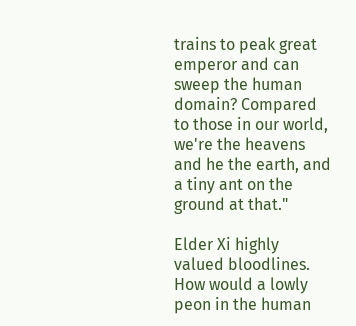trains to peak great emperor and can sweep the human domain? Compared to those in our world, we're the heavens and he the earth, and a tiny ant on the ground at that."

Elder Xi highly valued bloodlines. How would a lowly peon in the human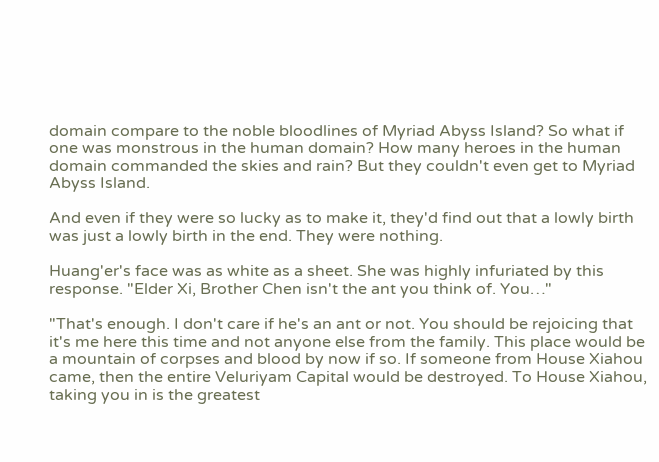domain compare to the noble bloodlines of Myriad Abyss Island? So what if one was monstrous in the human domain? How many heroes in the human domain commanded the skies and rain? But they couldn't even get to Myriad Abyss Island.

And even if they were so lucky as to make it, they'd find out that a lowly birth was just a lowly birth in the end. They were nothing.

Huang'er's face was as white as a sheet. She was highly infuriated by this response. "Elder Xi, Brother Chen isn't the ant you think of. You…"

"That's enough. I don't care if he's an ant or not. You should be rejoicing that it's me here this time and not anyone else from the family. This place would be a mountain of corpses and blood by now if so. If someone from House Xiahou came, then the entire Veluriyam Capital would be destroyed. To House Xiahou, taking you in is the greatest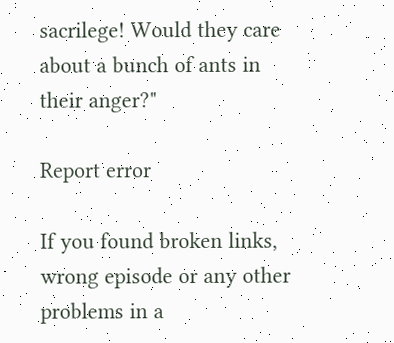sacrilege! Would they care about a bunch of ants in their anger?"

Report error

If you found broken links, wrong episode or any other problems in a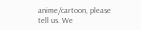anime/cartoon, please tell us. We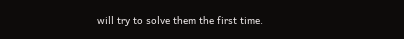will try to solve them the first time.